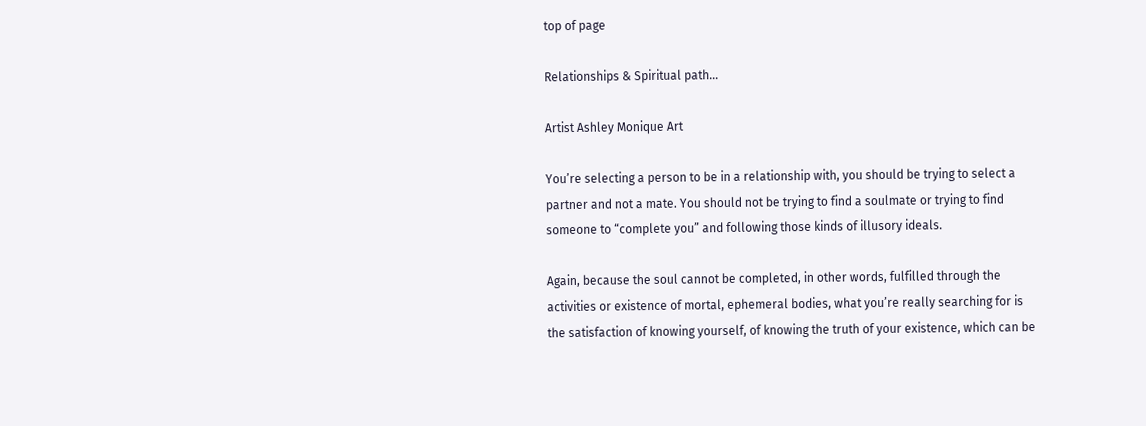top of page

Relationships & Spiritual path…

Artist Ashley Monique Art

You’re selecting a person to be in a relationship with, you should be trying to select a partner and not a mate. You should not be trying to find a soulmate or trying to find someone to “complete you” and following those kinds of illusory ideals.

Again, because the soul cannot be completed, in other words, fulfilled through the activities or existence of mortal, ephemeral bodies, what you’re really searching for is the satisfaction of knowing yourself, of knowing the truth of your existence, which can be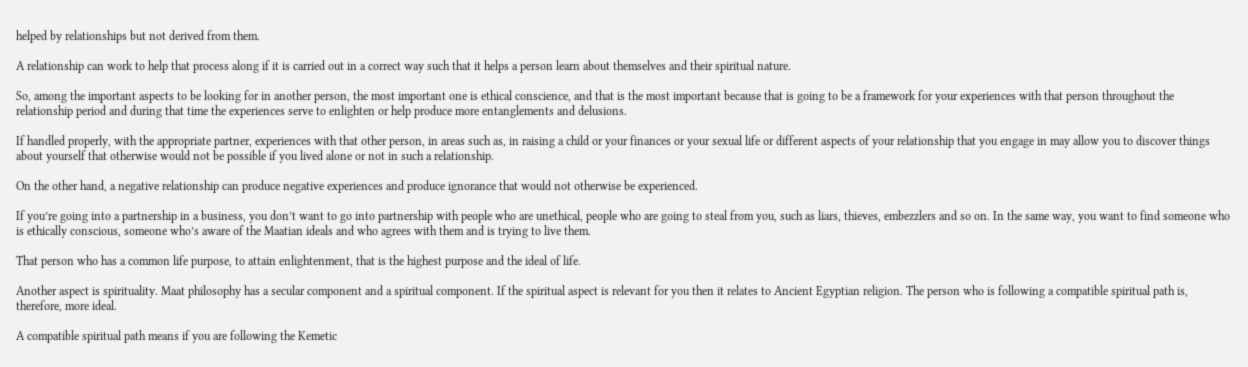helped by relationships but not derived from them.

A relationship can work to help that process along if it is carried out in a correct way such that it helps a person learn about themselves and their spiritual nature.

So, among the important aspects to be looking for in another person, the most important one is ethical conscience, and that is the most important because that is going to be a framework for your experiences with that person throughout the relationship period and during that time the experiences serve to enlighten or help produce more entanglements and delusions.

If handled properly, with the appropriate partner, experiences with that other person, in areas such as, in raising a child or your finances or your sexual life or different aspects of your relationship that you engage in may allow you to discover things about yourself that otherwise would not be possible if you lived alone or not in such a relationship.

On the other hand, a negative relationship can produce negative experiences and produce ignorance that would not otherwise be experienced.

If you’re going into a partnership in a business, you don’t want to go into partnership with people who are unethical, people who are going to steal from you, such as liars, thieves, embezzlers and so on. In the same way, you want to find someone who is ethically conscious, someone who’s aware of the Maatian ideals and who agrees with them and is trying to live them.

That person who has a common life purpose, to attain enlightenment, that is the highest purpose and the ideal of life.

Another aspect is spirituality. Maat philosophy has a secular component and a spiritual component. If the spiritual aspect is relevant for you then it relates to Ancient Egyptian religion. The person who is following a compatible spiritual path is, therefore, more ideal.

A compatible spiritual path means if you are following the Kemetic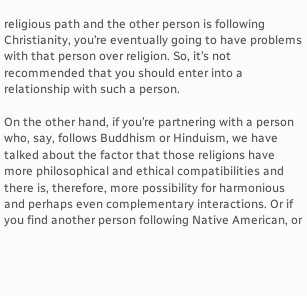religious path and the other person is following Christianity, you’re eventually going to have problems with that person over religion. So, it’s not recommended that you should enter into a relationship with such a person.

On the other hand, if you’re partnering with a person who, say, follows Buddhism or Hinduism, we have talked about the factor that those religions have more philosophical and ethical compatibilities and there is, therefore, more possibility for harmonious and perhaps even complementary interactions. Or if you find another person following Native American, or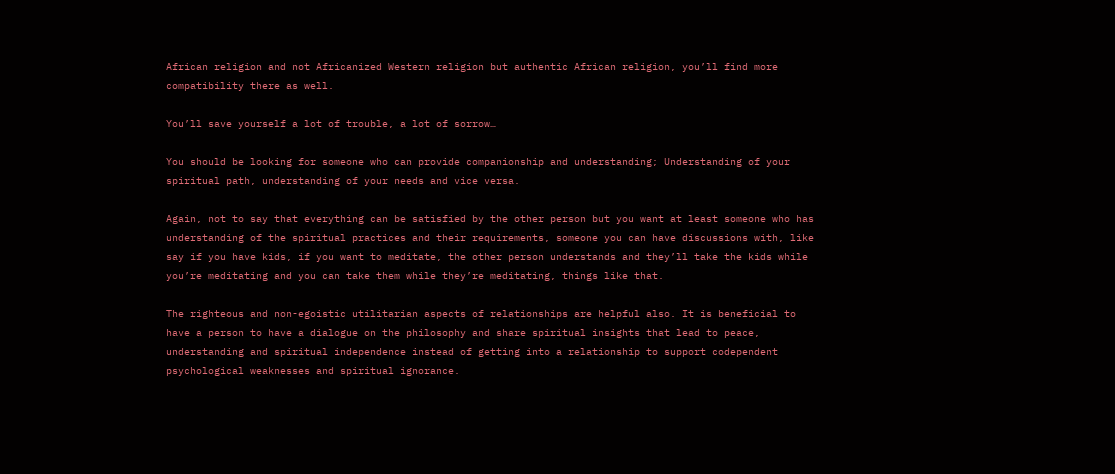African religion and not Africanized Western religion but authentic African religion, you’ll find more compatibility there as well.

You’ll save yourself a lot of trouble, a lot of sorrow…

You should be looking for someone who can provide companionship and understanding; Understanding of your spiritual path, understanding of your needs and vice versa.

Again, not to say that everything can be satisfied by the other person but you want at least someone who has understanding of the spiritual practices and their requirements, someone you can have discussions with, like say if you have kids, if you want to meditate, the other person understands and they’ll take the kids while you’re meditating and you can take them while they’re meditating, things like that.

The righteous and non-egoistic utilitarian aspects of relationships are helpful also. It is beneficial to have a person to have a dialogue on the philosophy and share spiritual insights that lead to peace, understanding and spiritual independence instead of getting into a relationship to support codependent psychological weaknesses and spiritual ignorance.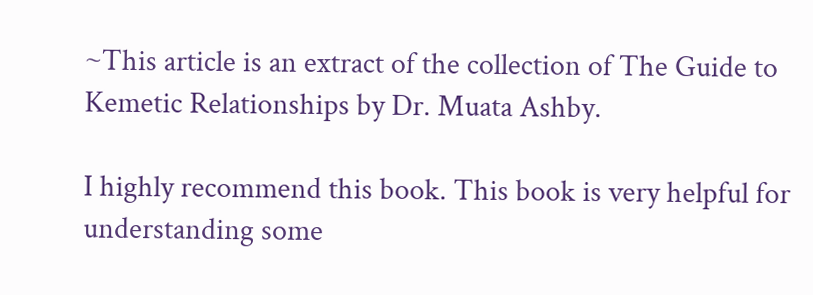~This article is an extract of the collection of The Guide to Kemetic Relationships by Dr. Muata Ashby.

I highly recommend this book. This book is very helpful for understanding some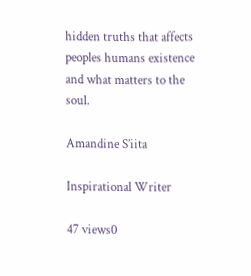hidden truths that affects peoples humans existence and what matters to the soul.

Amandine S’iita

Inspirational Writer

47 views0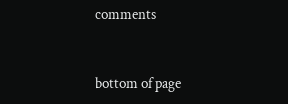comments


bottom of page